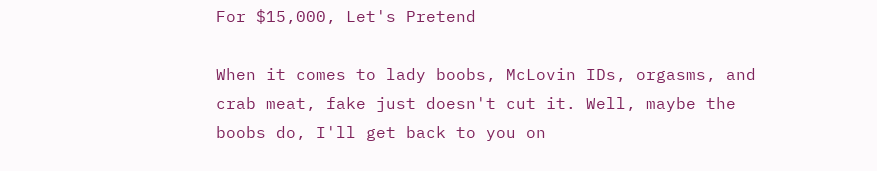For $15,000, Let's Pretend

When it comes to lady boobs, McLovin IDs, orgasms, and crab meat, fake just doesn't cut it. Well, maybe the boobs do, I'll get back to you on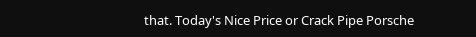that. Today's Nice Price or Crack Pipe Porsche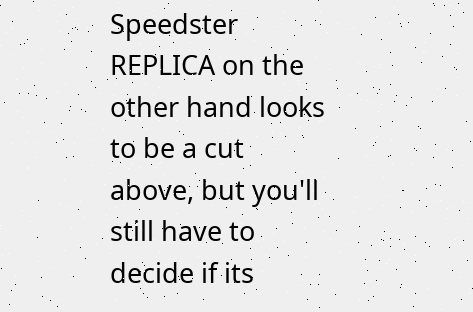Speedster REPLICA on the other hand looks to be a cut above, but you'll still have to decide if its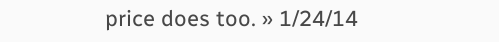price does too. » 1/24/14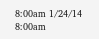8:00am 1/24/14 8:00am